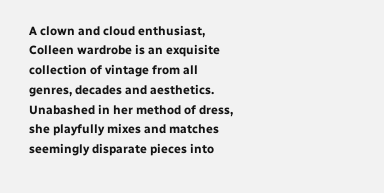A clown and cloud enthusiast, Colleen wardrobe is an exquisite collection of vintage from all genres, decades and aesthetics. Unabashed in her method of dress, she playfully mixes and matches seemingly disparate pieces into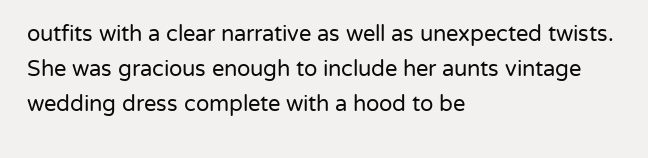outfits with a clear narrative as well as unexpected twists. She was gracious enough to include her aunts vintage wedding dress complete with a hood to be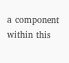a component within this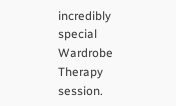incredibly special Wardrobe Therapy session.